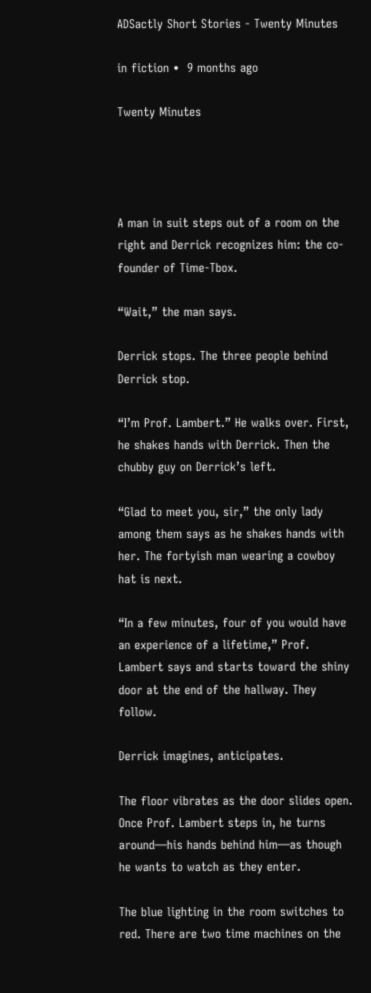ADSactly Short Stories - Twenty Minutes

in fiction •  9 months ago

Twenty Minutes




A man in suit steps out of a room on the right and Derrick recognizes him: the co-founder of Time-Tbox.

“Wait,” the man says.

Derrick stops. The three people behind Derrick stop.

“I’m Prof. Lambert.” He walks over. First, he shakes hands with Derrick. Then the chubby guy on Derrick’s left.

“Glad to meet you, sir,” the only lady among them says as he shakes hands with her. The fortyish man wearing a cowboy hat is next.

“In a few minutes, four of you would have an experience of a lifetime,” Prof. Lambert says and starts toward the shiny door at the end of the hallway. They follow.

Derrick imagines, anticipates.

The floor vibrates as the door slides open. Once Prof. Lambert steps in, he turns around—his hands behind him—as though he wants to watch as they enter.

The blue lighting in the room switches to red. There are two time machines on the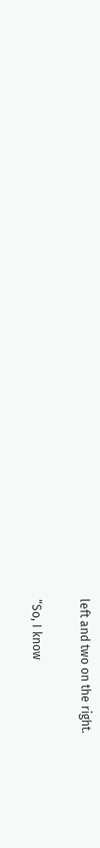left and two on the right.

“So, I know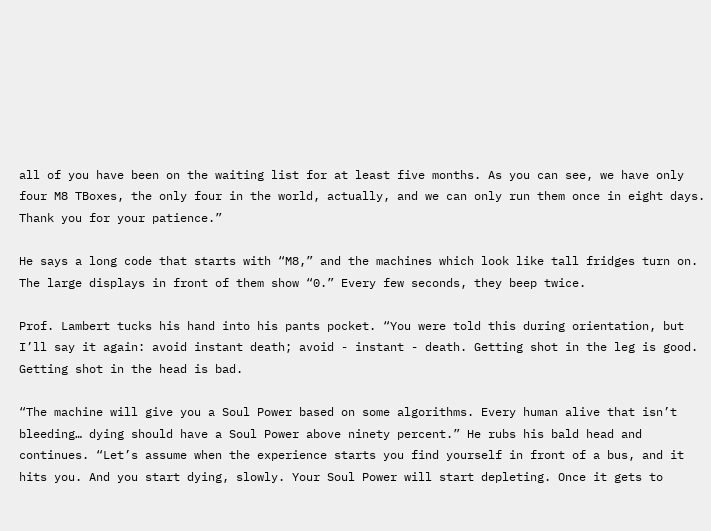all of you have been on the waiting list for at least five months. As you can see, we have only four M8 TBoxes, the only four in the world, actually, and we can only run them once in eight days. Thank you for your patience.”

He says a long code that starts with “M8,” and the machines which look like tall fridges turn on. The large displays in front of them show “0.” Every few seconds, they beep twice.

Prof. Lambert tucks his hand into his pants pocket. “You were told this during orientation, but I’ll say it again: avoid instant death; avoid - instant - death. Getting shot in the leg is good. Getting shot in the head is bad.

“The machine will give you a Soul Power based on some algorithms. Every human alive that isn’t bleeding… dying should have a Soul Power above ninety percent.” He rubs his bald head and continues. “Let’s assume when the experience starts you find yourself in front of a bus, and it hits you. And you start dying, slowly. Your Soul Power will start depleting. Once it gets to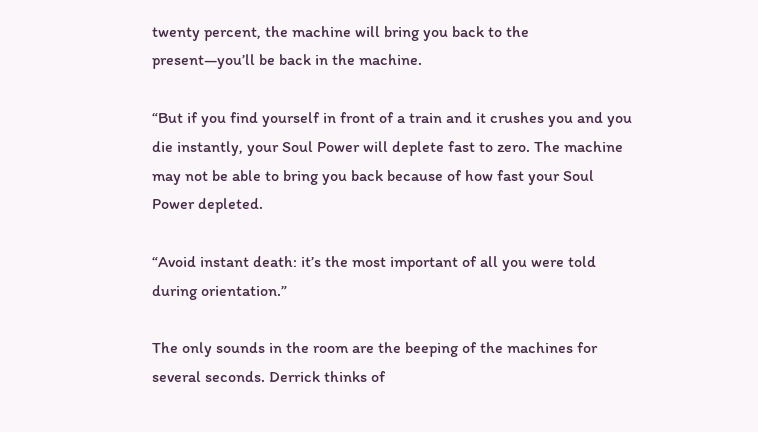twenty percent, the machine will bring you back to the present—you’ll be back in the machine.

“But if you find yourself in front of a train and it crushes you and you die instantly, your Soul Power will deplete fast to zero. The machine may not be able to bring you back because of how fast your Soul Power depleted.

“Avoid instant death: it’s the most important of all you were told during orientation.”

The only sounds in the room are the beeping of the machines for several seconds. Derrick thinks of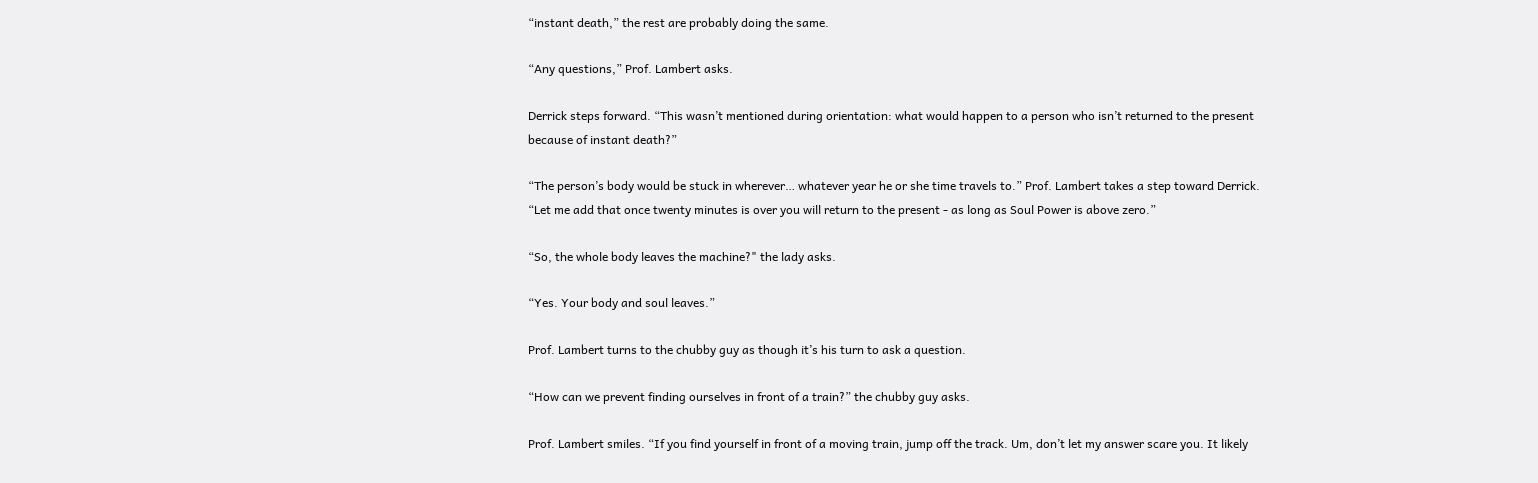“instant death,” the rest are probably doing the same.

“Any questions,” Prof. Lambert asks.

Derrick steps forward. “This wasn’t mentioned during orientation: what would happen to a person who isn’t returned to the present because of instant death?”

“The person’s body would be stuck in wherever… whatever year he or she time travels to.” Prof. Lambert takes a step toward Derrick. “Let me add that once twenty minutes is over you will return to the present - as long as Soul Power is above zero.”

“So, the whole body leaves the machine?" the lady asks.

“Yes. Your body and soul leaves.”

Prof. Lambert turns to the chubby guy as though it’s his turn to ask a question.

“How can we prevent finding ourselves in front of a train?” the chubby guy asks.

Prof. Lambert smiles. “If you find yourself in front of a moving train, jump off the track. Um, don’t let my answer scare you. It likely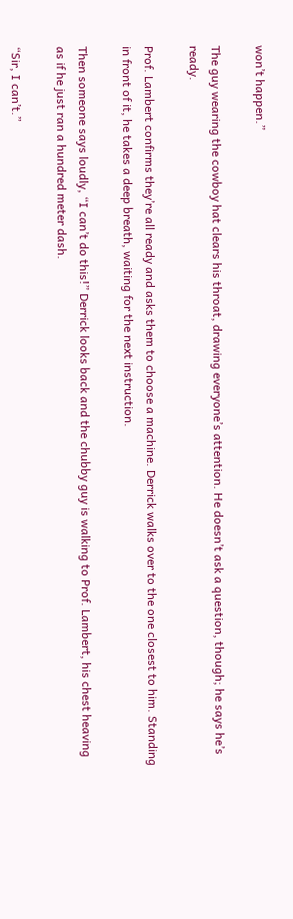won’t happen.”

The guy wearing the cowboy hat clears his throat, drawing everyone’s attention. He doesn’t ask a question, though; he says he’s ready.

Prof. Lambert confirms they’re all ready and asks them to choose a machine. Derrick walks over to the one closest to him. Standing in front of it, he takes a deep breath, waiting for the next instruction.

Then someone says loudly, “I can’t do this!” Derrick looks back and the chubby guy is walking to Prof. Lambert, his chest heaving as if he just ran a hundred meter dash.

“Sir, I can’t.”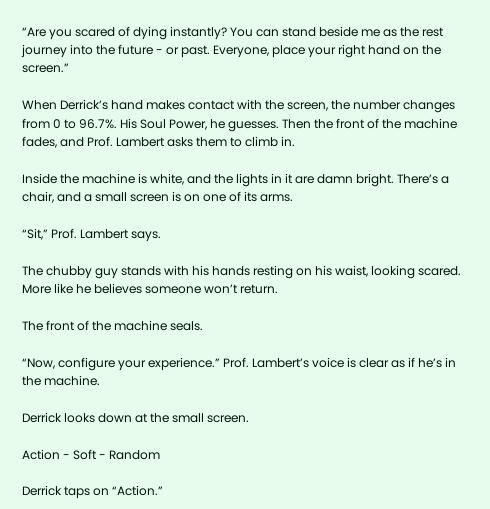“Are you scared of dying instantly? You can stand beside me as the rest journey into the future - or past. Everyone, place your right hand on the screen.”

When Derrick’s hand makes contact with the screen, the number changes from 0 to 96.7%. His Soul Power, he guesses. Then the front of the machine fades, and Prof. Lambert asks them to climb in.

Inside the machine is white, and the lights in it are damn bright. There’s a chair, and a small screen is on one of its arms.

“Sit,” Prof. Lambert says.

The chubby guy stands with his hands resting on his waist, looking scared. More like he believes someone won’t return.

The front of the machine seals.

“Now, configure your experience.” Prof. Lambert’s voice is clear as if he’s in the machine.

Derrick looks down at the small screen.

Action - Soft - Random

Derrick taps on “Action.”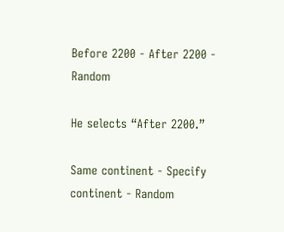Before 2200 - After 2200 - Random

He selects “After 2200.”

Same continent - Specify continent - Random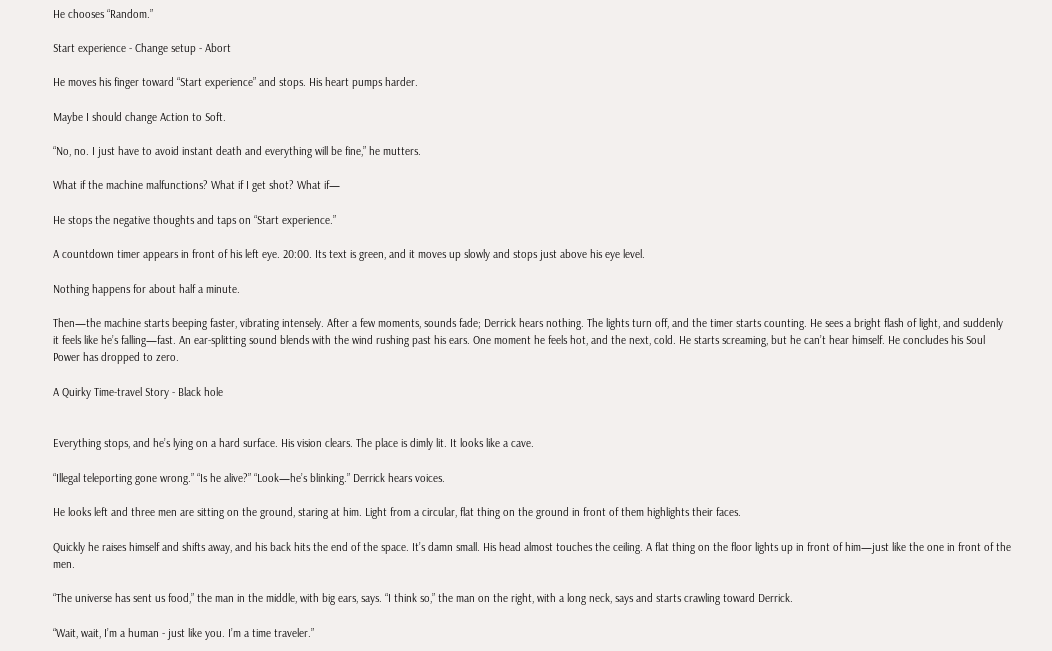He chooses “Random.”

Start experience - Change setup - Abort

He moves his finger toward “Start experience” and stops. His heart pumps harder.

Maybe I should change Action to Soft.

“No, no. I just have to avoid instant death and everything will be fine,” he mutters.

What if the machine malfunctions? What if I get shot? What if—

He stops the negative thoughts and taps on “Start experience.”

A countdown timer appears in front of his left eye. 20:00. Its text is green, and it moves up slowly and stops just above his eye level.

Nothing happens for about half a minute.

Then—the machine starts beeping faster, vibrating intensely. After a few moments, sounds fade; Derrick hears nothing. The lights turn off, and the timer starts counting. He sees a bright flash of light, and suddenly it feels like he’s falling—fast. An ear-splitting sound blends with the wind rushing past his ears. One moment he feels hot, and the next, cold. He starts screaming, but he can’t hear himself. He concludes his Soul Power has dropped to zero.

A Quirky Time-travel Story - Black hole


Everything stops, and he’s lying on a hard surface. His vision clears. The place is dimly lit. It looks like a cave.

“Illegal teleporting gone wrong.” “Is he alive?” “Look—he’s blinking.” Derrick hears voices.

He looks left and three men are sitting on the ground, staring at him. Light from a circular, flat thing on the ground in front of them highlights their faces.

Quickly he raises himself and shifts away, and his back hits the end of the space. It’s damn small. His head almost touches the ceiling. A flat thing on the floor lights up in front of him—just like the one in front of the men.

“The universe has sent us food,” the man in the middle, with big ears, says. “I think so,” the man on the right, with a long neck, says and starts crawling toward Derrick.

“Wait, wait, I’m a human - just like you. I’m a time traveler.”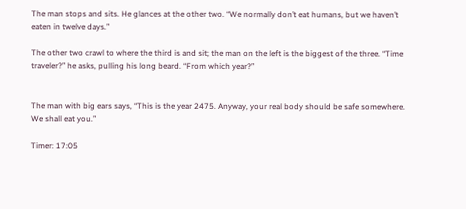The man stops and sits. He glances at the other two. “We normally don’t eat humans, but we haven’t eaten in twelve days.”

The other two crawl to where the third is and sit; the man on the left is the biggest of the three. “Time traveler?” he asks, pulling his long beard. “From which year?”


The man with big ears says, “This is the year 2475. Anyway, your real body should be safe somewhere. We shall eat you.”

Timer: 17:05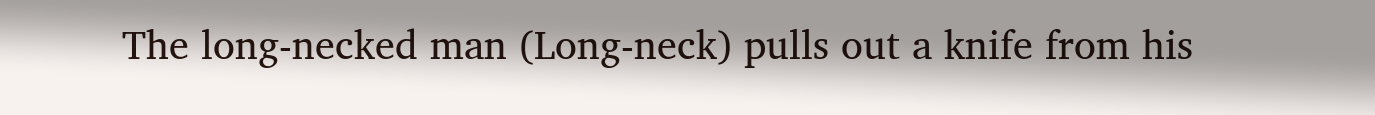The long-necked man (Long-neck) pulls out a knife from his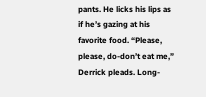pants. He licks his lips as if he’s gazing at his favorite food. “Please, please, do-don’t eat me,” Derrick pleads. Long-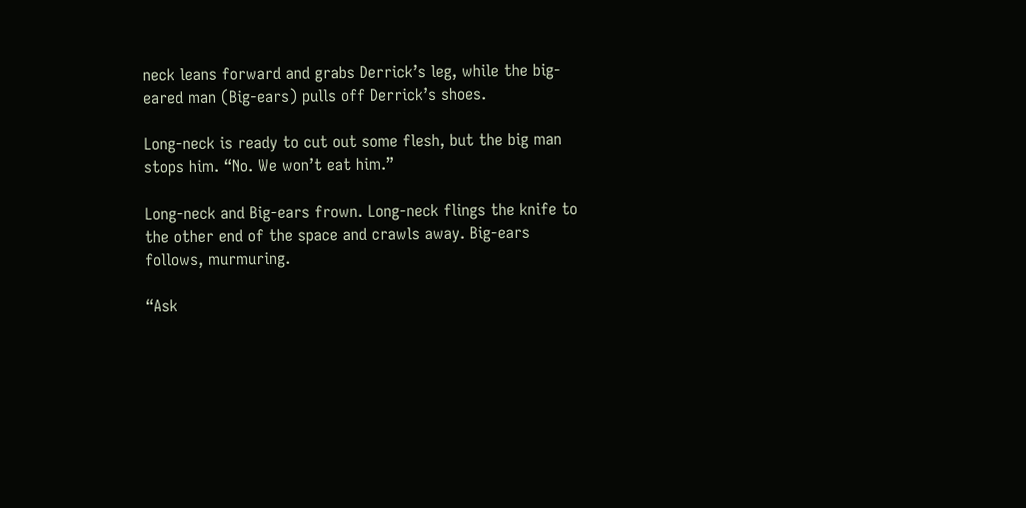neck leans forward and grabs Derrick’s leg, while the big-eared man (Big-ears) pulls off Derrick’s shoes.

Long-neck is ready to cut out some flesh, but the big man stops him. “No. We won’t eat him.”

Long-neck and Big-ears frown. Long-neck flings the knife to the other end of the space and crawls away. Big-ears follows, murmuring.

“Ask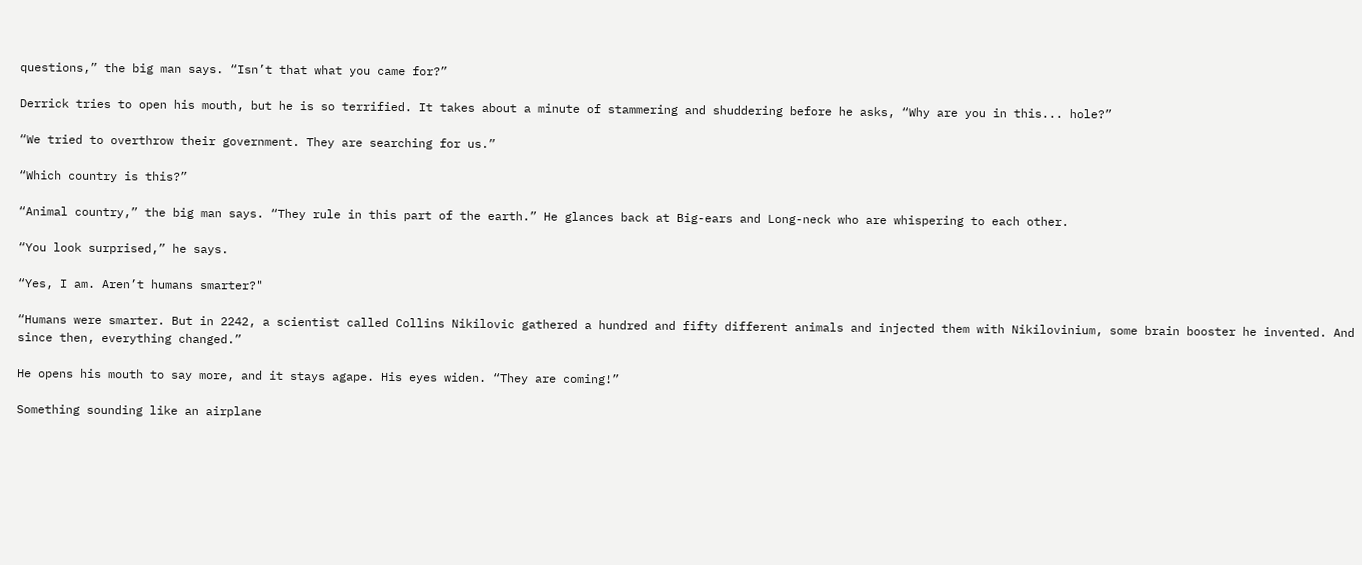questions,” the big man says. “Isn’t that what you came for?”

Derrick tries to open his mouth, but he is so terrified. It takes about a minute of stammering and shuddering before he asks, “Why are you in this... hole?”

“We tried to overthrow their government. They are searching for us.”

“Which country is this?”

“Animal country,” the big man says. “They rule in this part of the earth.” He glances back at Big-ears and Long-neck who are whispering to each other.

“You look surprised,” he says.

“Yes, I am. Aren’t humans smarter?"

“Humans were smarter. But in 2242, a scientist called Collins Nikilovic gathered a hundred and fifty different animals and injected them with Nikilovinium, some brain booster he invented. And since then, everything changed.”

He opens his mouth to say more, and it stays agape. His eyes widen. “They are coming!”

Something sounding like an airplane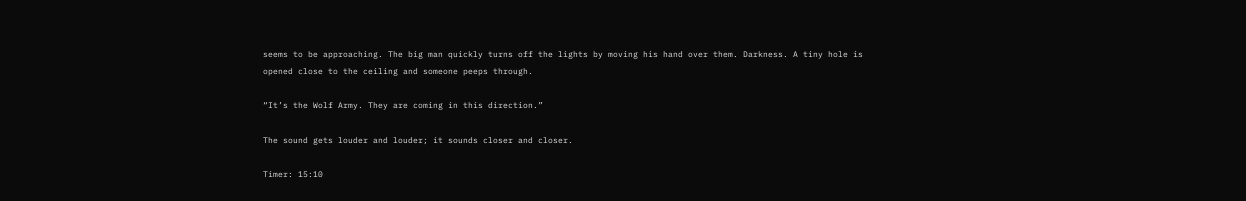seems to be approaching. The big man quickly turns off the lights by moving his hand over them. Darkness. A tiny hole is opened close to the ceiling and someone peeps through.

“It’s the Wolf Army. They are coming in this direction.”

The sound gets louder and louder; it sounds closer and closer.

Timer: 15:10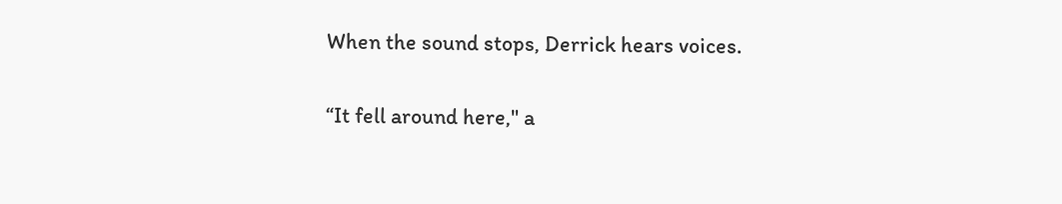When the sound stops, Derrick hears voices.

“It fell around here," a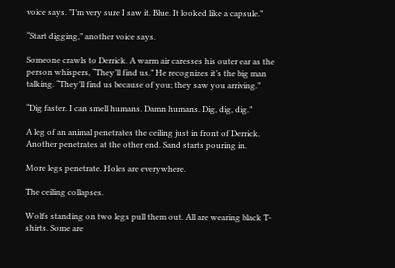voice says. "I’m very sure I saw it. Blue. It looked like a capsule.”

“Start digging,” another voice says.

Someone crawls to Derrick. A warm air caresses his outer ear as the person whispers, “They’ll find us.” He recognizes it’s the big man talking. “They’ll find us because of you; they saw you arriving.”

“Dig faster. I can smell humans. Damn humans. Dig, dig, dig.”

A leg of an animal penetrates the ceiling just in front of Derrick. Another penetrates at the other end. Sand starts pouring in.

More legs penetrate. Holes are everywhere.

The ceiling collapses.

Wolfs standing on two legs pull them out. All are wearing black T-shirts. Some are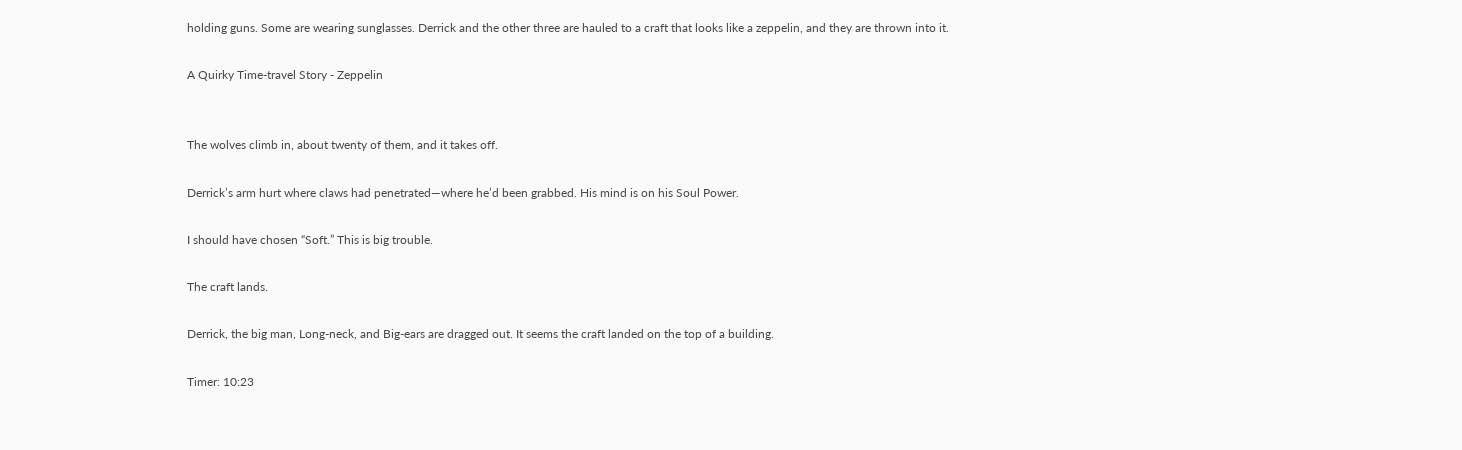holding guns. Some are wearing sunglasses. Derrick and the other three are hauled to a craft that looks like a zeppelin, and they are thrown into it.

A Quirky Time-travel Story - Zeppelin


The wolves climb in, about twenty of them, and it takes off.

Derrick’s arm hurt where claws had penetrated—where he’d been grabbed. His mind is on his Soul Power.

I should have chosen “Soft.” This is big trouble.

The craft lands.

Derrick, the big man, Long-neck, and Big-ears are dragged out. It seems the craft landed on the top of a building.

Timer: 10:23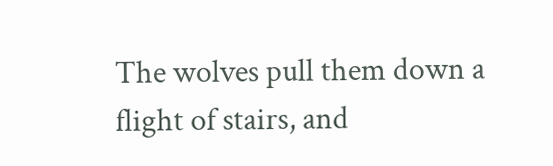The wolves pull them down a flight of stairs, and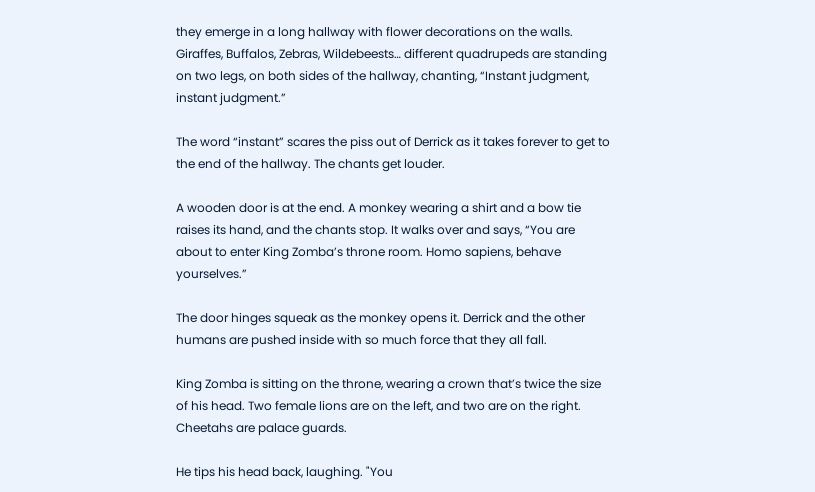they emerge in a long hallway with flower decorations on the walls. Giraffes, Buffalos, Zebras, Wildebeests… different quadrupeds are standing on two legs, on both sides of the hallway, chanting, “Instant judgment, instant judgment.”

The word “instant” scares the piss out of Derrick as it takes forever to get to the end of the hallway. The chants get louder.

A wooden door is at the end. A monkey wearing a shirt and a bow tie raises its hand, and the chants stop. It walks over and says, “You are about to enter King Zomba’s throne room. Homo sapiens, behave yourselves.”

The door hinges squeak as the monkey opens it. Derrick and the other humans are pushed inside with so much force that they all fall.

King Zomba is sitting on the throne, wearing a crown that’s twice the size of his head. Two female lions are on the left, and two are on the right. Cheetahs are palace guards.

He tips his head back, laughing. "You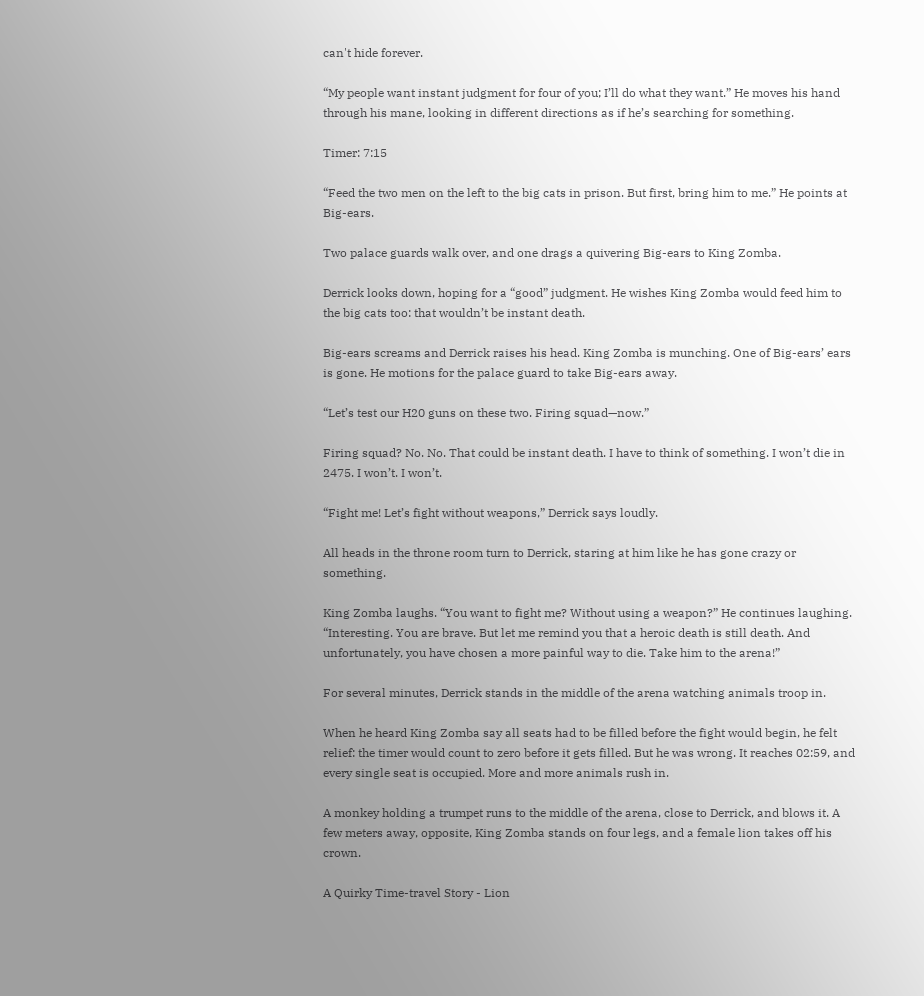can't hide forever.

“My people want instant judgment for four of you; I’ll do what they want.” He moves his hand through his mane, looking in different directions as if he’s searching for something.

Timer: 7:15

“Feed the two men on the left to the big cats in prison. But first, bring him to me.” He points at Big-ears.

Two palace guards walk over, and one drags a quivering Big-ears to King Zomba.

Derrick looks down, hoping for a “good” judgment. He wishes King Zomba would feed him to the big cats too: that wouldn’t be instant death.

Big-ears screams and Derrick raises his head. King Zomba is munching. One of Big-ears’ ears is gone. He motions for the palace guard to take Big-ears away.

“Let’s test our H20 guns on these two. Firing squad—now.”

Firing squad? No. No. That could be instant death. I have to think of something. I won’t die in 2475. I won’t. I won’t.

“Fight me! Let’s fight without weapons,” Derrick says loudly.

All heads in the throne room turn to Derrick, staring at him like he has gone crazy or something.

King Zomba laughs. “You want to fight me? Without using a weapon?” He continues laughing. “Interesting. You are brave. But let me remind you that a heroic death is still death. And unfortunately, you have chosen a more painful way to die. Take him to the arena!”

For several minutes, Derrick stands in the middle of the arena watching animals troop in.

When he heard King Zomba say all seats had to be filled before the fight would begin, he felt relief: the timer would count to zero before it gets filled. But he was wrong. It reaches 02:59, and every single seat is occupied. More and more animals rush in.

A monkey holding a trumpet runs to the middle of the arena, close to Derrick, and blows it. A few meters away, opposite, King Zomba stands on four legs, and a female lion takes off his crown.

A Quirky Time-travel Story - Lion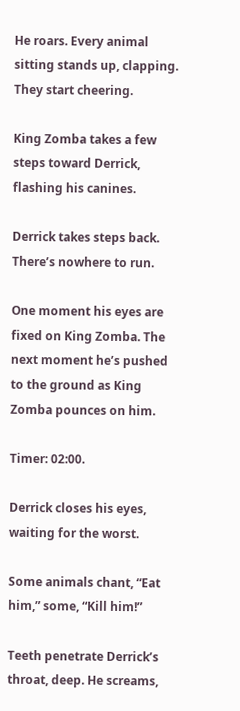He roars. Every animal sitting stands up, clapping. They start cheering.

King Zomba takes a few steps toward Derrick, flashing his canines.

Derrick takes steps back. There’s nowhere to run.

One moment his eyes are fixed on King Zomba. The next moment he’s pushed to the ground as King Zomba pounces on him.

Timer: 02:00.

Derrick closes his eyes, waiting for the worst.

Some animals chant, “Eat him,” some, “Kill him!”

Teeth penetrate Derrick’s throat, deep. He screams,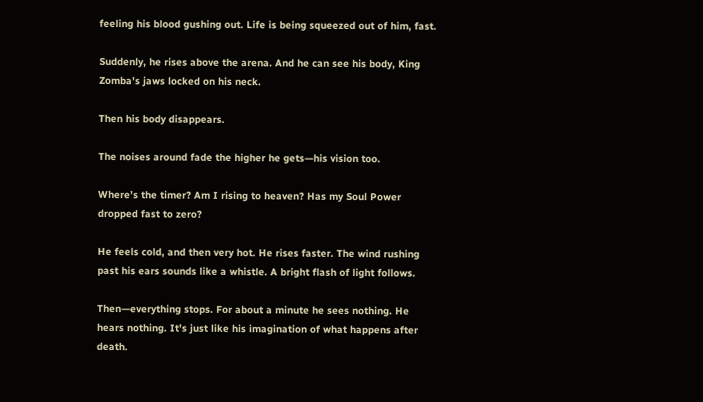feeling his blood gushing out. Life is being squeezed out of him, fast.

Suddenly, he rises above the arena. And he can see his body, King Zomba’s jaws locked on his neck.

Then his body disappears.

The noises around fade the higher he gets—his vision too.

Where’s the timer? Am I rising to heaven? Has my Soul Power dropped fast to zero?

He feels cold, and then very hot. He rises faster. The wind rushing past his ears sounds like a whistle. A bright flash of light follows.

Then—everything stops. For about a minute he sees nothing. He hears nothing. It’s just like his imagination of what happens after death.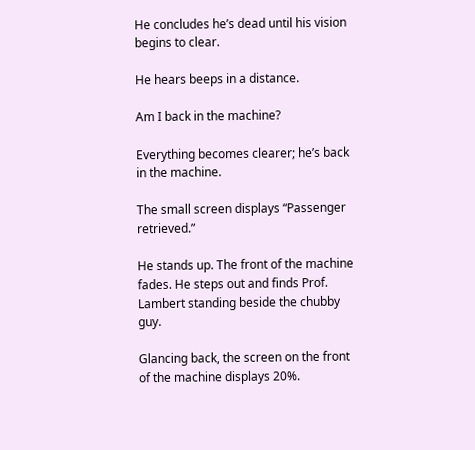He concludes he’s dead until his vision begins to clear.

He hears beeps in a distance.

Am I back in the machine?

Everything becomes clearer; he’s back in the machine.

The small screen displays “Passenger retrieved.”

He stands up. The front of the machine fades. He steps out and finds Prof. Lambert standing beside the chubby guy.

Glancing back, the screen on the front of the machine displays 20%.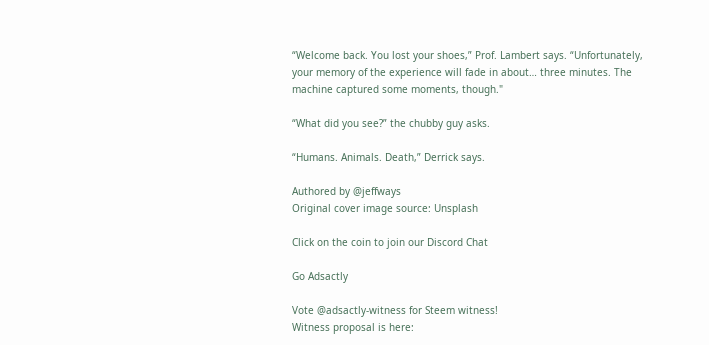“Welcome back. You lost your shoes,” Prof. Lambert says. “Unfortunately, your memory of the experience will fade in about… three minutes. The machine captured some moments, though."

“What did you see?” the chubby guy asks.

“Humans. Animals. Death,” Derrick says.

Authored by @jeffways
Original cover image source: Unsplash

Click on the coin to join our Discord Chat

Go Adsactly

Vote @adsactly-witness for Steem witness!
Witness proposal is here: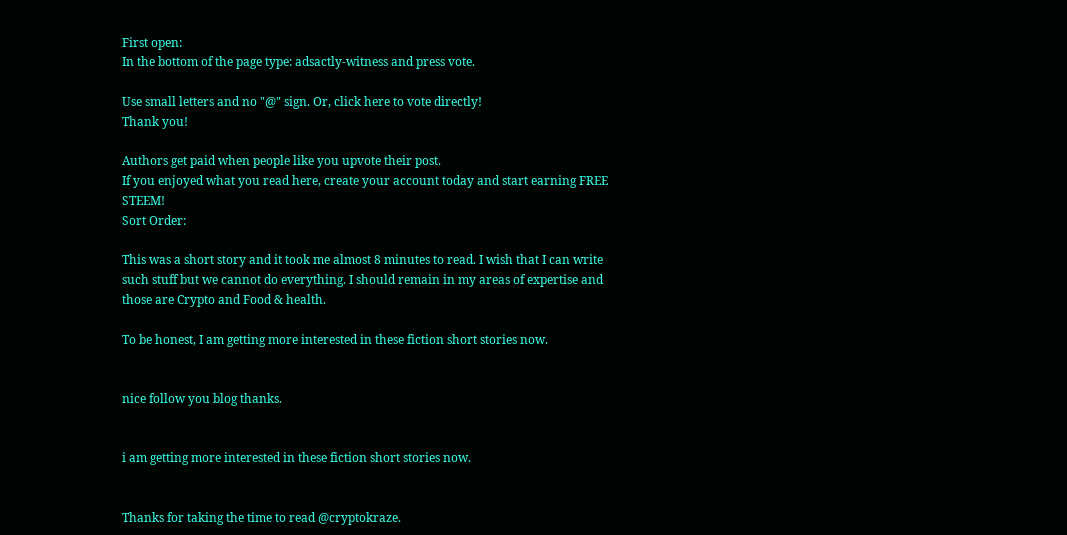First open:
In the bottom of the page type: adsactly-witness and press vote.

Use small letters and no "@" sign. Or, click here to vote directly!
Thank you!

Authors get paid when people like you upvote their post.
If you enjoyed what you read here, create your account today and start earning FREE STEEM!
Sort Order:

This was a short story and it took me almost 8 minutes to read. I wish that I can write such stuff but we cannot do everything. I should remain in my areas of expertise and those are Crypto and Food & health.

To be honest, I am getting more interested in these fiction short stories now.


nice follow you blog thanks.


i am getting more interested in these fiction short stories now.


Thanks for taking the time to read @cryptokraze.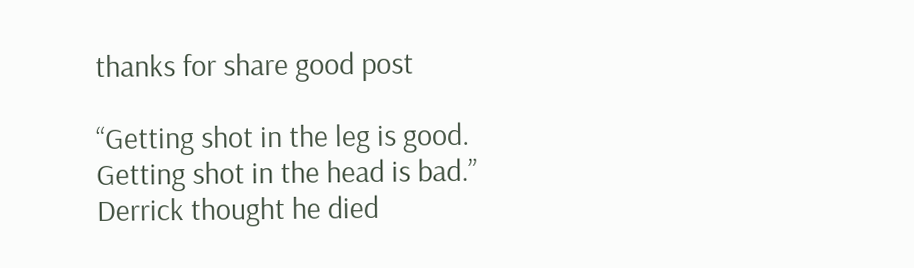thanks for share good post

“Getting shot in the leg is good. Getting shot in the head is bad.”
Derrick thought he died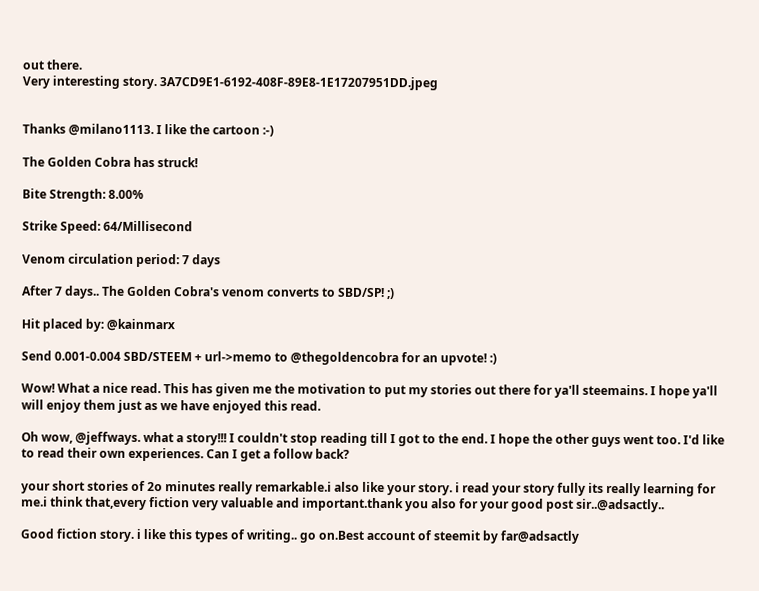out there.
Very interesting story. 3A7CD9E1-6192-408F-89E8-1E17207951DD.jpeg


Thanks @milano1113. I like the cartoon :-)

The Golden Cobra has struck!

Bite Strength: 8.00%

Strike Speed: 64/Millisecond

Venom circulation period: 7 days

After 7 days.. The Golden Cobra's venom converts to SBD/SP! ;)

Hit placed by: @kainmarx

Send 0.001-0.004 SBD/STEEM + url->memo to @thegoldencobra for an upvote! :)

Wow! What a nice read. This has given me the motivation to put my stories out there for ya'll steemains. I hope ya'll will enjoy them just as we have enjoyed this read.

Oh wow, @jeffways. what a story!!! I couldn't stop reading till I got to the end. I hope the other guys went too. I'd like to read their own experiences. Can I get a follow back?

your short stories of 2o minutes really remarkable.i also like your story. i read your story fully its really learning for me.i think that,every fiction very valuable and important.thank you also for your good post sir..@adsactly..

Good fiction story. i like this types of writing.. go on.Best account of steemit by far@adsactly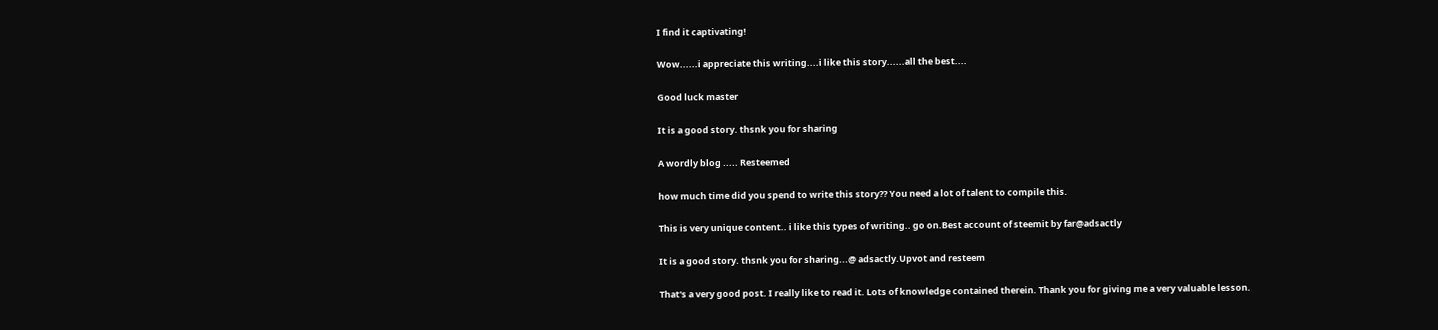I find it captivating!

Wow......i appreciate this writing....i like this story......all the best....

Good luck master

It is a good story. thsnk you for sharing

A wordly blog ..... Resteemed

how much time did you spend to write this story?? You need a lot of talent to compile this.

This is very unique content.. i like this types of writing.. go on.Best account of steemit by far@adsactly

It is a good story. thsnk you for sharing...@ adsactly.Upvot and resteem

That's a very good post. I really like to read it. Lots of knowledge contained therein. Thank you for giving me a very valuable lesson.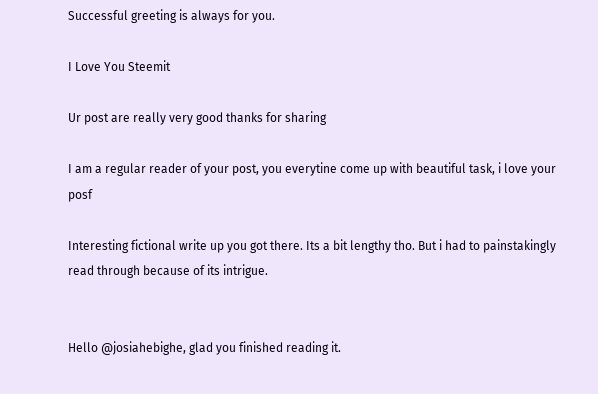Successful greeting is always for you.

I Love You Steemit

Ur post are really very good thanks for sharing

I am a regular reader of your post, you everytine come up with beautiful task, i love your posf

Interesting fictional write up you got there. Its a bit lengthy tho. But i had to painstakingly read through because of its intrigue.


Hello @josiahebighe, glad you finished reading it.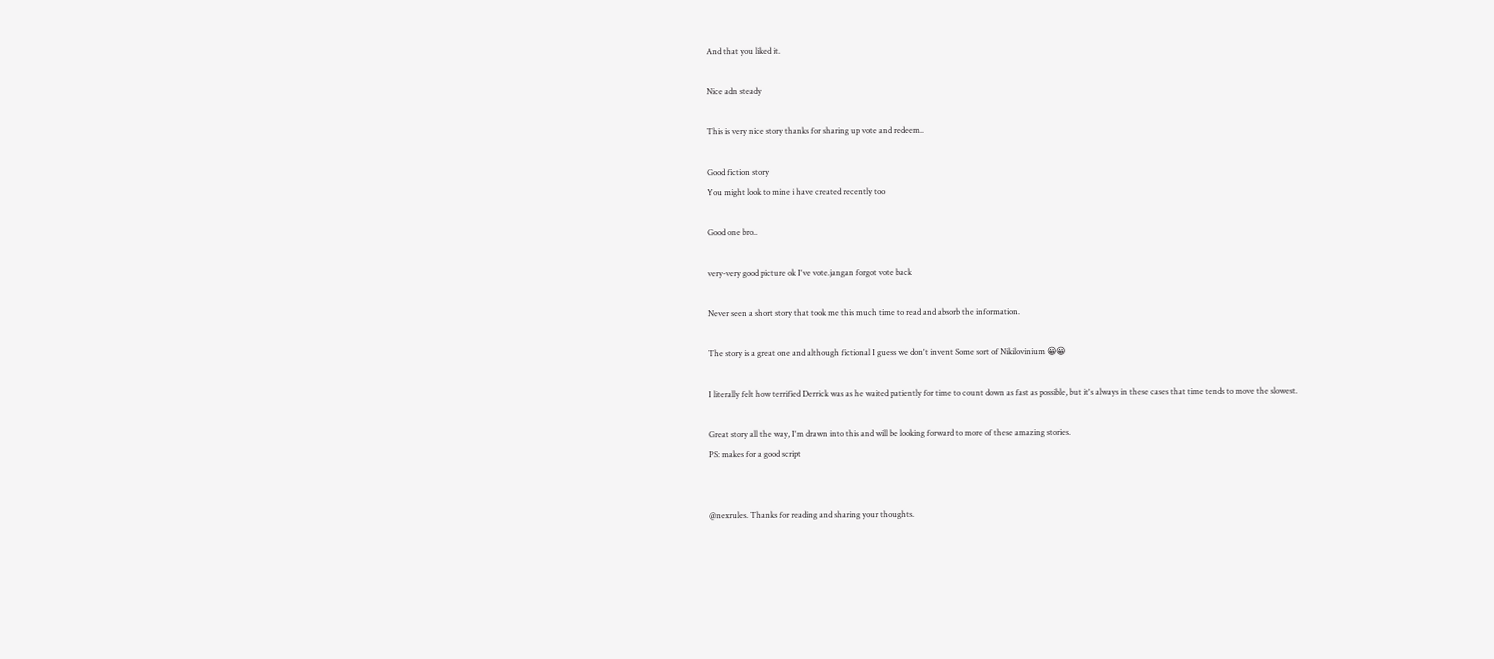And that you liked it.

Nice adn steady

This is very nice story thanks for sharing up vote and redeem..

Good fiction story
You might look to mine i have created recently too

Good one bro..

very-very good picture ok I've vote.jangan forgot vote back

Never seen a short story that took me this much time to read and absorb the information.

The story is a great one and although fictional I guess we don't invent Some sort of Nikilovinium 😀😀

I literally felt how terrified Derrick was as he waited patiently for time to count down as fast as possible, but it's always in these cases that time tends to move the slowest.

Great story all the way, I'm drawn into this and will be looking forward to more of these amazing stories.
PS: makes for a good script


@nexrules. Thanks for reading and sharing your thoughts.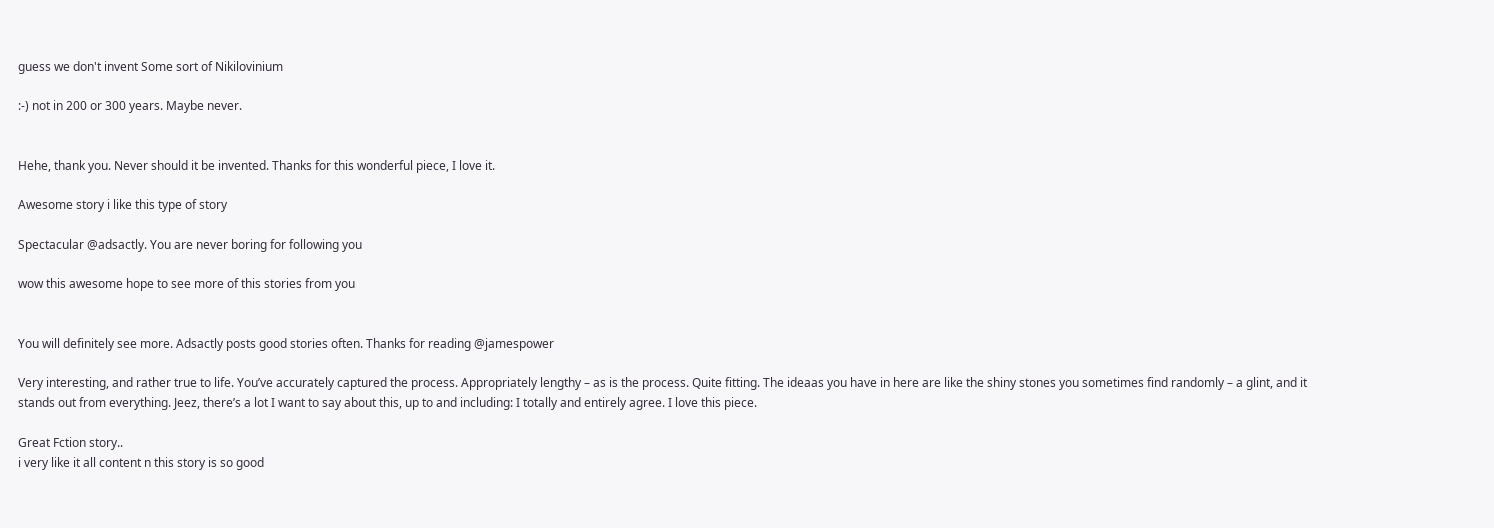guess we don't invent Some sort of Nikilovinium

:-) not in 200 or 300 years. Maybe never.


Hehe, thank you. Never should it be invented. Thanks for this wonderful piece, I love it.

Awesome story i like this type of story

Spectacular @adsactly. You are never boring for following you

wow this awesome hope to see more of this stories from you


You will definitely see more. Adsactly posts good stories often. Thanks for reading @jamespower

Very interesting, and rather true to life. You’ve accurately captured the process. Appropriately lengthy – as is the process. Quite fitting. The ideaas you have in here are like the shiny stones you sometimes find randomly – a glint, and it stands out from everything. Jeez, there’s a lot I want to say about this, up to and including: I totally and entirely agree. I love this piece.

Great Fction story..
i very like it all content n this story is so good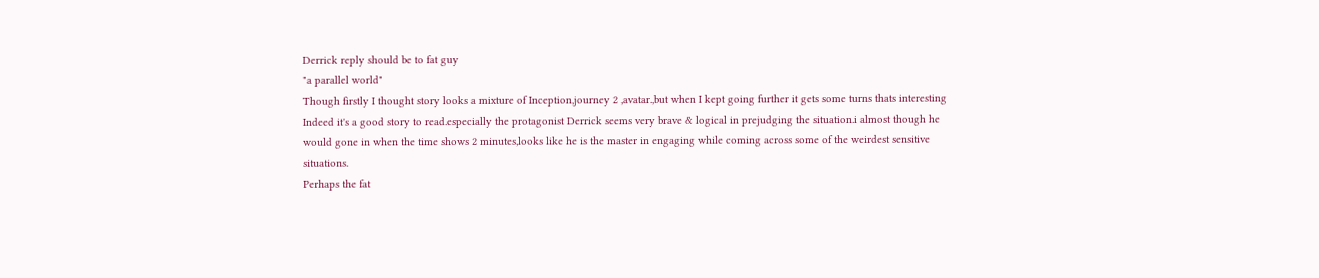Derrick reply should be to fat guy
"a parallel world"
Though firstly I thought story looks a mixture of Inception,journey 2 ,avatar.,but when I kept going further it gets some turns thats interesting
Indeed it's a good story to read.especially the protagonist Derrick seems very brave & logical in prejudging the situation.i almost though he would gone in when the time shows 2 minutes,looks like he is the master in engaging while coming across some of the weirdest sensitive situations.
Perhaps the fat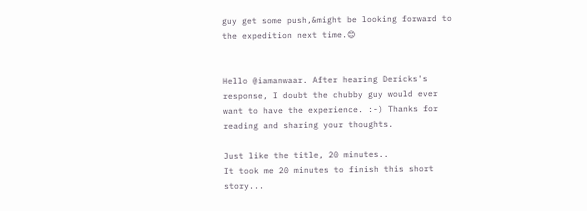guy get some push,&might be looking forward to the expedition next time.😊


Hello @iamanwaar. After hearing Dericks's response, I doubt the chubby guy would ever want to have the experience. :-) Thanks for reading and sharing your thoughts.

Just like the title, 20 minutes..
It took me 20 minutes to finish this short story...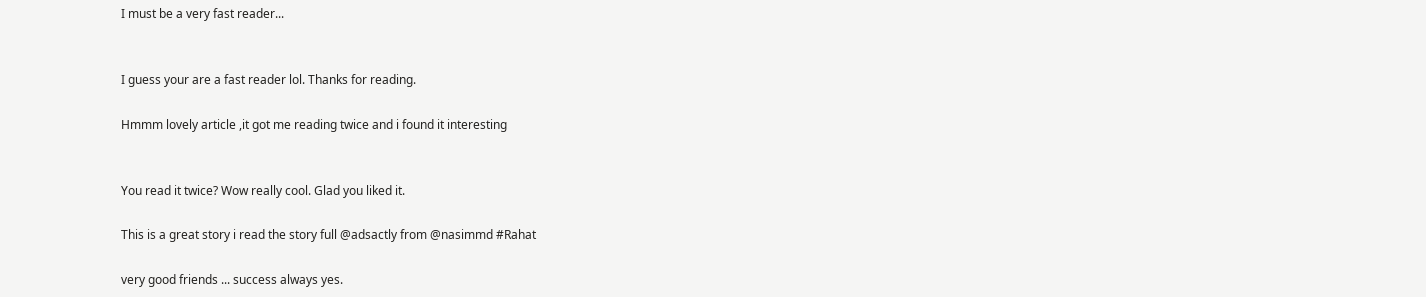I must be a very fast reader...


I guess your are a fast reader lol. Thanks for reading.

Hmmm lovely article ,it got me reading twice and i found it interesting


You read it twice? Wow really cool. Glad you liked it.

This is a great story i read the story full @adsactly from @nasimmd #Rahat

very good friends ... success always yes.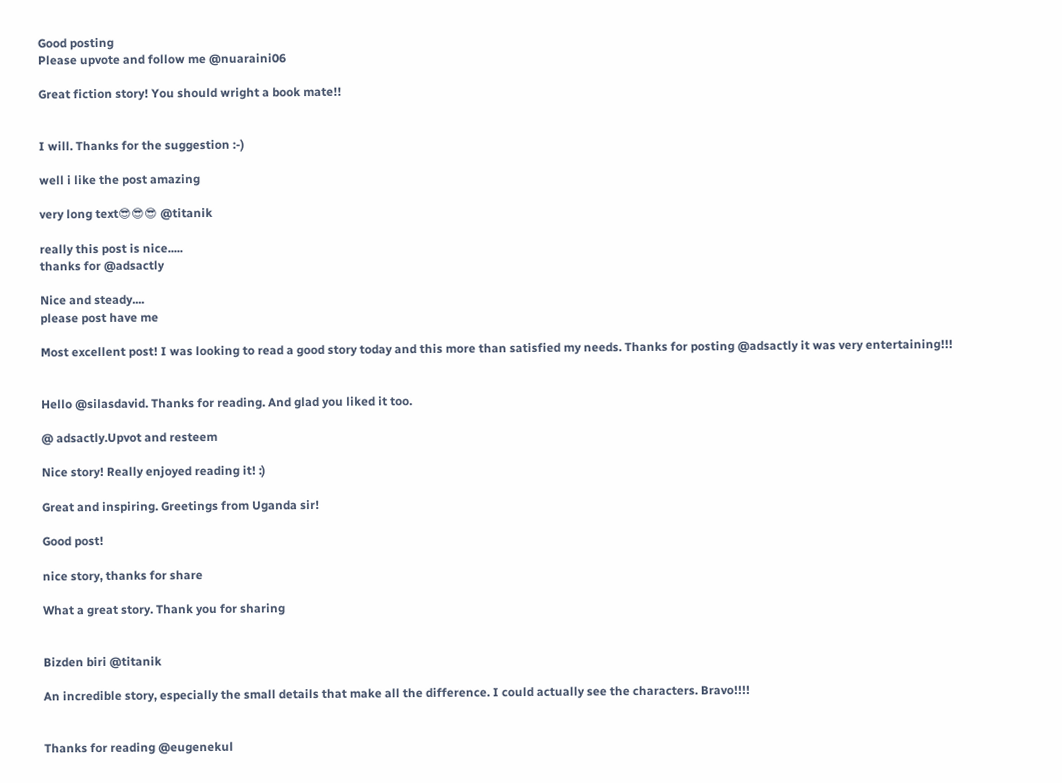Good posting
Please upvote and follow me @nuaraini06

Great fiction story! You should wright a book mate!!


I will. Thanks for the suggestion :-)

well i like the post amazing

very long text😎😎😎 @titanik

really this post is nice.....
thanks for @adsactly

Nice and steady....
please post have me

Most excellent post! I was looking to read a good story today and this more than satisfied my needs. Thanks for posting @adsactly it was very entertaining!!!


Hello @silasdavid. Thanks for reading. And glad you liked it too.

@ adsactly.Upvot and resteem

Nice story! Really enjoyed reading it! :)

Great and inspiring. Greetings from Uganda sir!

Good post!

nice story, thanks for share

What a great story. Thank you for sharing


Bizden biri @titanik

An incredible story, especially the small details that make all the difference. I could actually see the characters. Bravo!!!!


Thanks for reading @eugenekul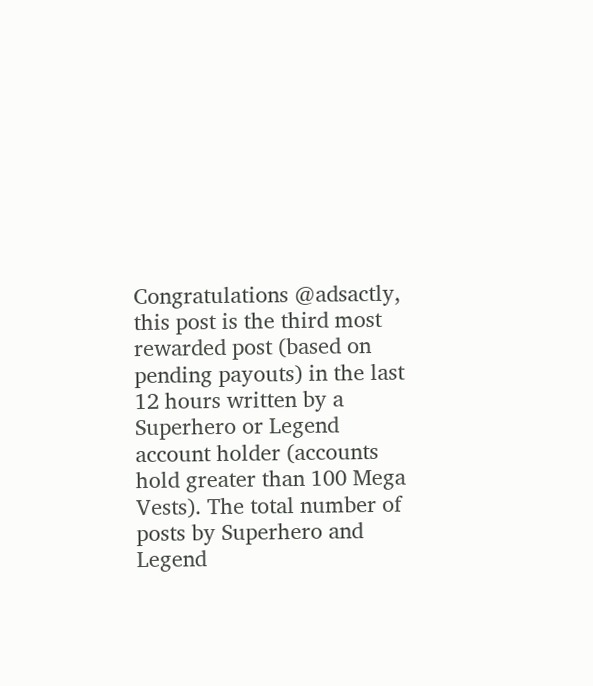Congratulations @adsactly, this post is the third most rewarded post (based on pending payouts) in the last 12 hours written by a Superhero or Legend account holder (accounts hold greater than 100 Mega Vests). The total number of posts by Superhero and Legend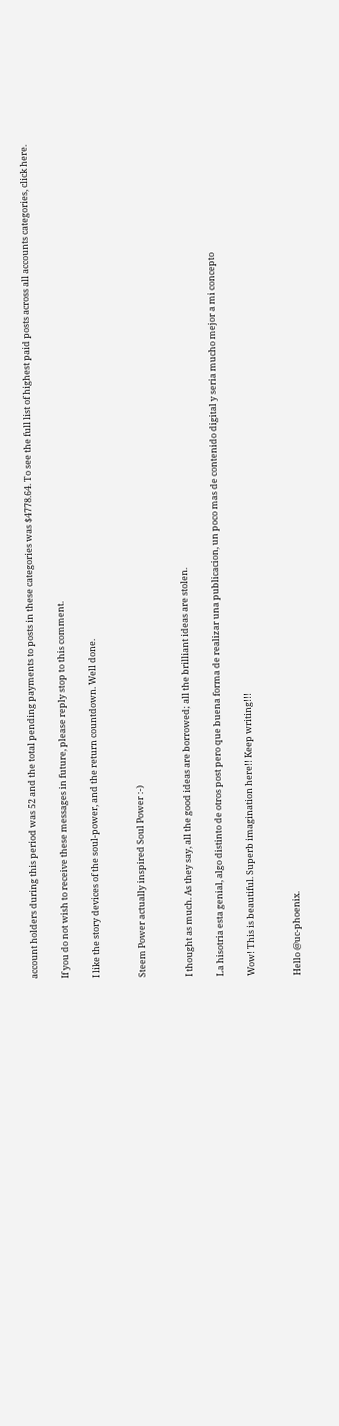account holders during this period was 52 and the total pending payments to posts in these categories was $4778.64. To see the full list of highest paid posts across all accounts categories, click here.

If you do not wish to receive these messages in future, please reply stop to this comment.

I like the story devices of the soul-power, and the return countdown. Well done.


Steem Power actually inspired Soul Power :-)


I thought as much. As they say, all the good ideas are borrowed; all the brilliant ideas are stolen.

La hisotria esta genial, algo distinto de otros post pero que buena forma de realizar una publicacion, un poco mas de contenido digital y seria mucho mejor a mi concepto

Wow! This is beautiful. Superb imagination here!! Keep writing!!!


Hello @uc-phoenix.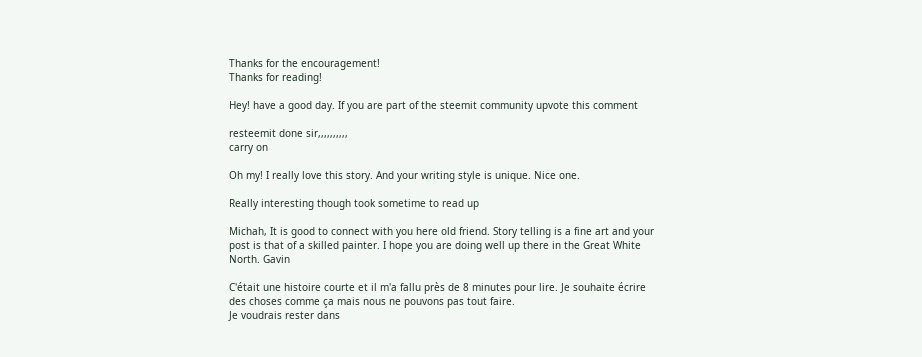Thanks for the encouragement!
Thanks for reading!

Hey! have a good day. If you are part of the steemit community upvote this comment

resteemit done sir,,,,,,,,,,
carry on

Oh my! I really love this story. And your writing style is unique. Nice one.

Really interesting though took sometime to read up

Michah, It is good to connect with you here old friend. Story telling is a fine art and your post is that of a skilled painter. I hope you are doing well up there in the Great White North. Gavin

C'était une histoire courte et il m'a fallu près de 8 minutes pour lire. Je souhaite écrire des choses comme ça mais nous ne pouvons pas tout faire.
Je voudrais rester dans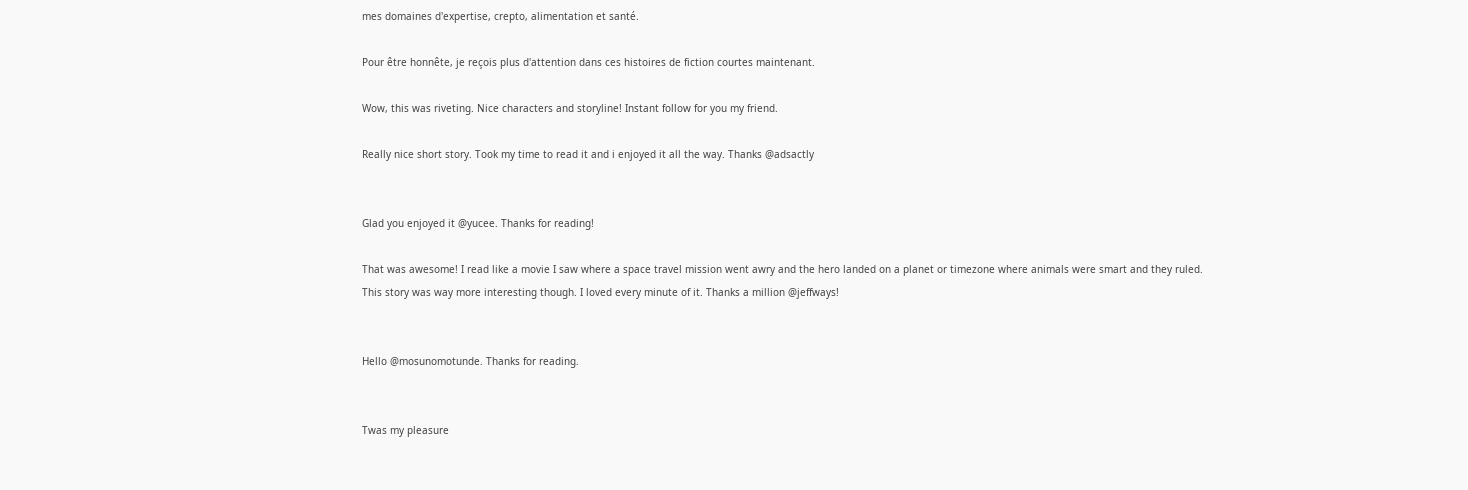mes domaines d'expertise, crepto, alimentation et santé.

Pour être honnête, je reçois plus d'attention dans ces histoires de fiction courtes maintenant.

Wow, this was riveting. Nice characters and storyline! Instant follow for you my friend.

Really nice short story. Took my time to read it and i enjoyed it all the way. Thanks @adsactly


Glad you enjoyed it @yucee. Thanks for reading!

That was awesome! I read like a movie I saw where a space travel mission went awry and the hero landed on a planet or timezone where animals were smart and they ruled. This story was way more interesting though. I loved every minute of it. Thanks a million @jeffways!


Hello @mosunomotunde. Thanks for reading.


Twas my pleasure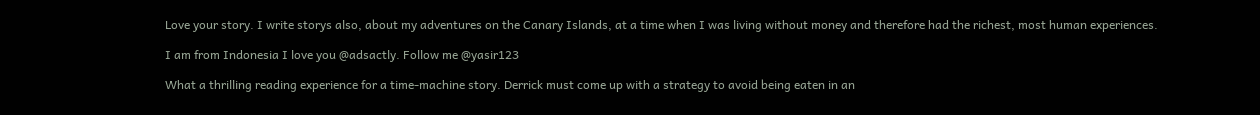Love your story. I write storys also, about my adventures on the Canary Islands, at a time when I was living without money and therefore had the richest, most human experiences.

I am from Indonesia I love you @adsactly. Follow me @yasir123

What a thrilling reading experience for a time-machine story. Derrick must come up with a strategy to avoid being eaten in an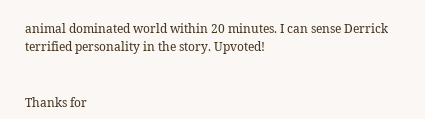animal dominated world within 20 minutes. I can sense Derrick terrified personality in the story. Upvoted!


Thanks for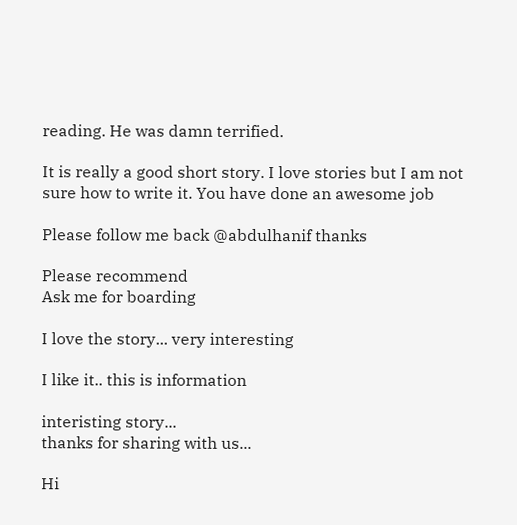reading. He was damn terrified.

It is really a good short story. I love stories but I am not sure how to write it. You have done an awesome job

Please follow me back @abdulhanif thanks

Please recommend
Ask me for boarding

I love the story... very interesting

I like it.. this is information

interisting story...
thanks for sharing with us...

Hi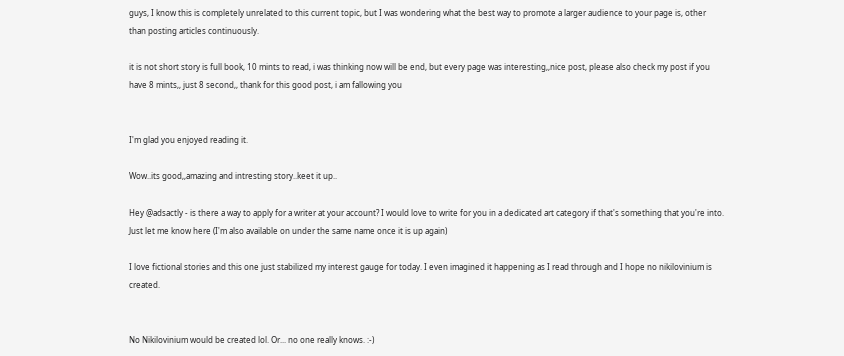guys, I know this is completely unrelated to this current topic, but I was wondering what the best way to promote a larger audience to your page is, other than posting articles continuously.

it is not short story is full book, 10 mints to read, i was thinking now will be end, but every page was interesting,,nice post, please also check my post if you have 8 mints,, just 8 second,, thank for this good post, i am fallowing you


I'm glad you enjoyed reading it.

Wow..its good,,amazing and intresting story..keet it up..

Hey @adsactly - is there a way to apply for a writer at your account? I would love to write for you in a dedicated art category if that's something that you're into. Just let me know here (I'm also available on under the same name once it is up again)

I love fictional stories and this one just stabilized my interest gauge for today. I even imagined it happening as I read through and I hope no nikilovinium is created.


No Nikilovinium would be created lol. Or... no one really knows. :-)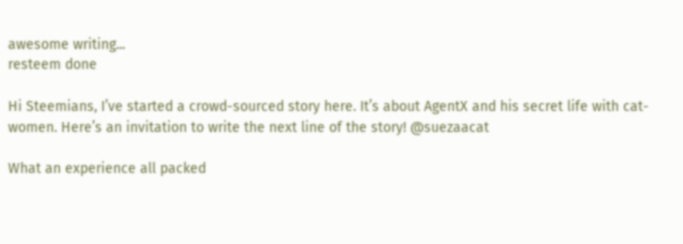awesome writing...
resteem done

Hi Steemians, I’ve started a crowd-sourced story here. It’s about AgentX and his secret life with cat-women. Here’s an invitation to write the next line of the story! @suezaacat

What an experience all packed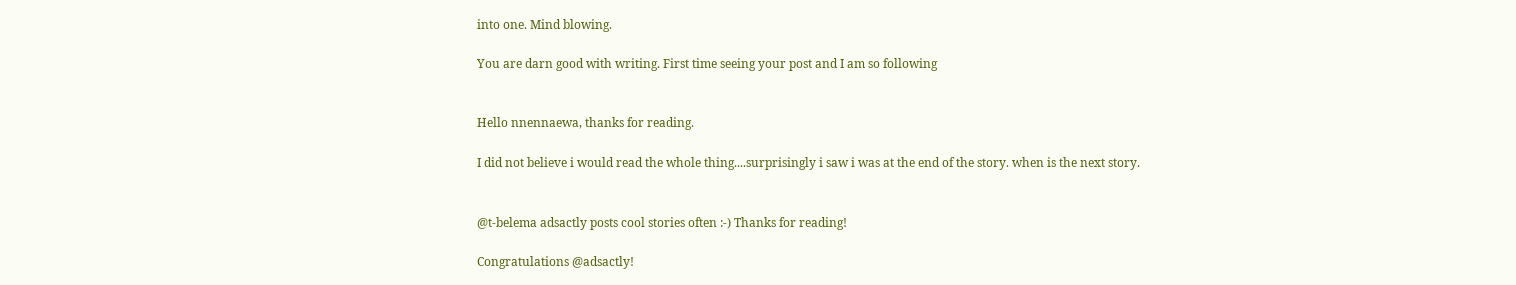into one. Mind blowing.

You are darn good with writing. First time seeing your post and I am so following


Hello nnennaewa, thanks for reading.

I did not believe i would read the whole thing....surprisingly i saw i was at the end of the story. when is the next story.


@t-belema adsactly posts cool stories often :-) Thanks for reading!

Congratulations @adsactly!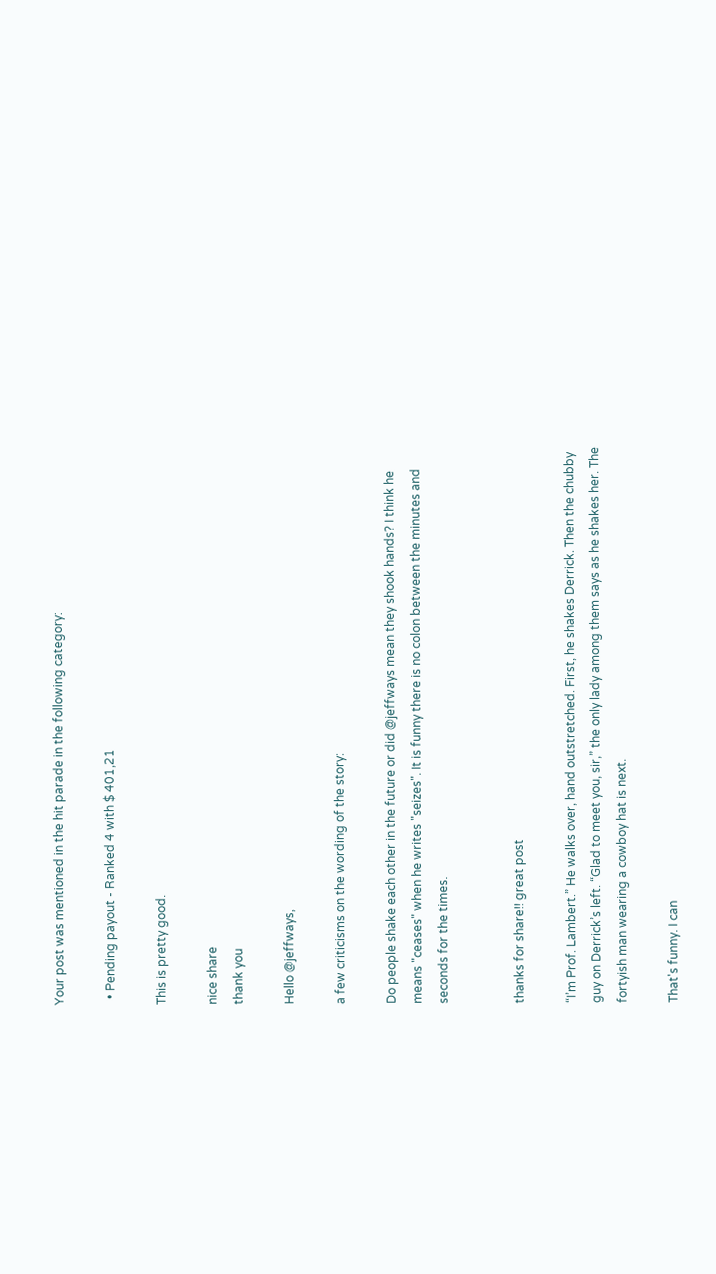Your post was mentioned in the hit parade in the following category:

  • Pending payout - Ranked 4 with $ 401,21

This is pretty good.

nice share
thank you

Hello @jeffways,

a few criticisms on the wording of the story:

Do people shake each other in the future or did @jeffways mean they shook hands? I think he means "ceases" when he writes "seizes". It is funny there is no colon between the minutes and seconds for the times.


thanks for share!! great post

“I’m Prof. Lambert.” He walks over, hand outstretched. First, he shakes Derrick. Then the chubby guy on Derrick’s left. “Glad to meet you, sir,” the only lady among them says as he shakes her. The fortyish man wearing a cowboy hat is next.

That's funny. I can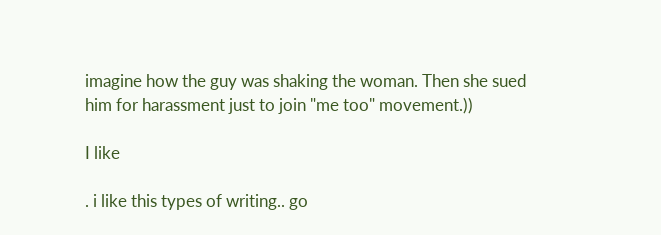imagine how the guy was shaking the woman. Then she sued him for harassment just to join "me too" movement.))

I like

. i like this types of writing.. go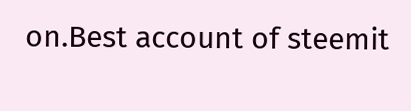on.Best account of steemit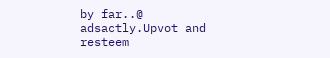by far..@ adsactly.Upvot and resteem